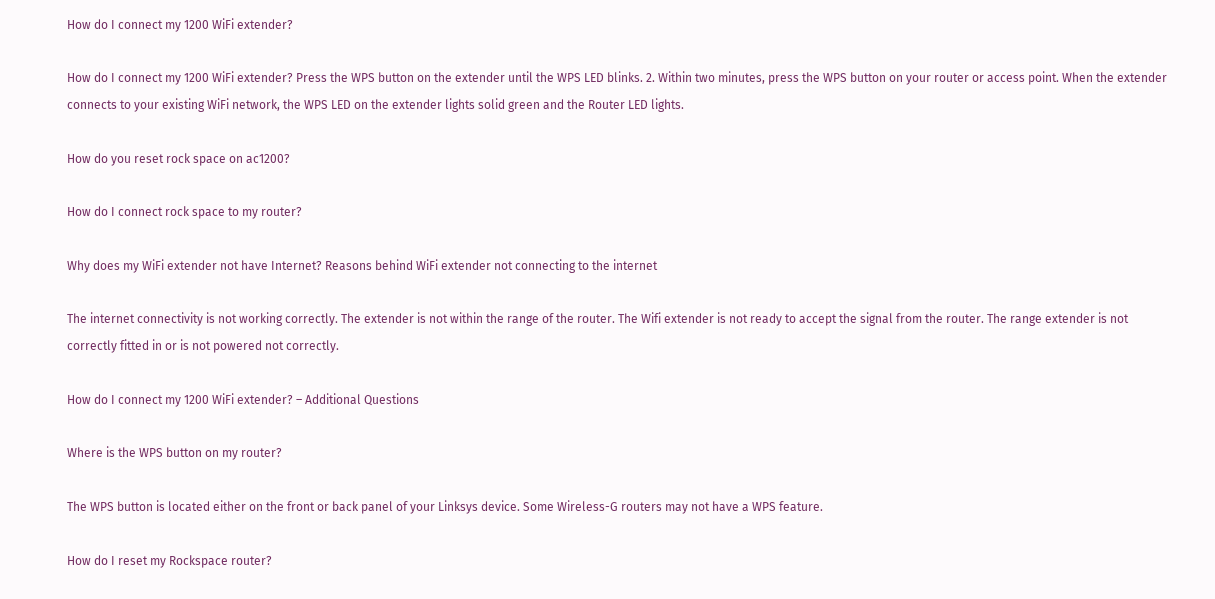How do I connect my 1200 WiFi extender?

How do I connect my 1200 WiFi extender? Press the WPS button on the extender until the WPS LED blinks. 2. Within two minutes, press the WPS button on your router or access point. When the extender connects to your existing WiFi network, the WPS LED on the extender lights solid green and the Router LED lights.

How do you reset rock space on ac1200?

How do I connect rock space to my router?

Why does my WiFi extender not have Internet? Reasons behind WiFi extender not connecting to the internet

The internet connectivity is not working correctly. The extender is not within the range of the router. The Wifi extender is not ready to accept the signal from the router. The range extender is not correctly fitted in or is not powered not correctly.

How do I connect my 1200 WiFi extender? – Additional Questions

Where is the WPS button on my router?

The WPS button is located either on the front or back panel of your Linksys device. Some Wireless-G routers may not have a WPS feature.

How do I reset my Rockspace router?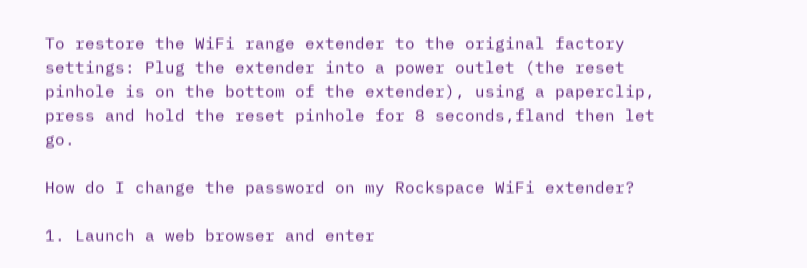To restore the WiFi range extender to the original factory settings: Plug the extender into a power outlet (the reset pinhole is on the bottom of the extender), using a paperclip, press and hold the reset pinhole for 8 seconds,fland then let go.

How do I change the password on my Rockspace WiFi extender?

1. Launch a web browser and enter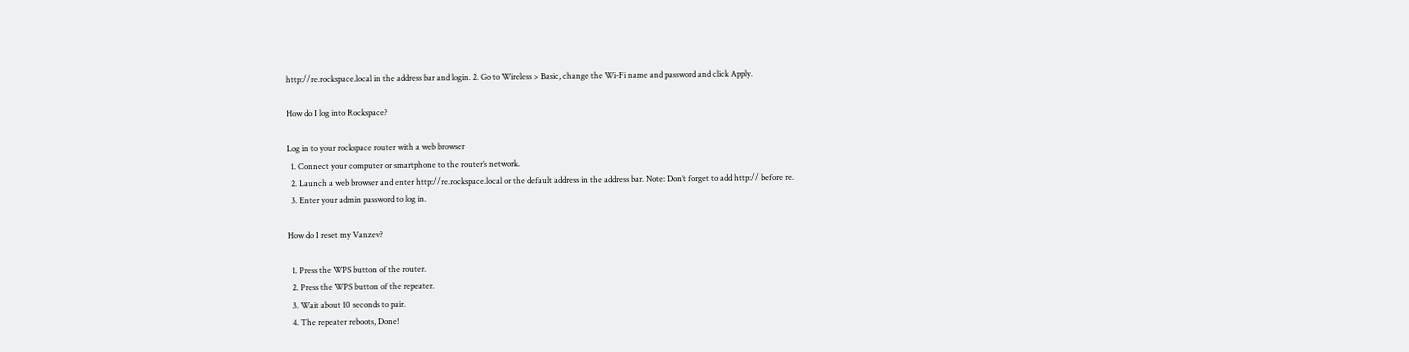http://re.rockspace.local in the address bar and login. 2. Go to Wireless > Basic, change the Wi-Fi name and password and click Apply.

How do I log into Rockspace?

Log in to your rockspace router with a web browser
  1. Connect your computer or smartphone to the router’s network.
  2. Launch a web browser and enter http://re.rockspace.local or the default address in the address bar. Note: Don’t forget to add http:// before re.
  3. Enter your admin password to log in.

How do I reset my Vanzev?

  1. Press the WPS button of the router.
  2. Press the WPS button of the repeater.
  3. Wait about 10 seconds to pair.
  4. The repeater reboots, Done!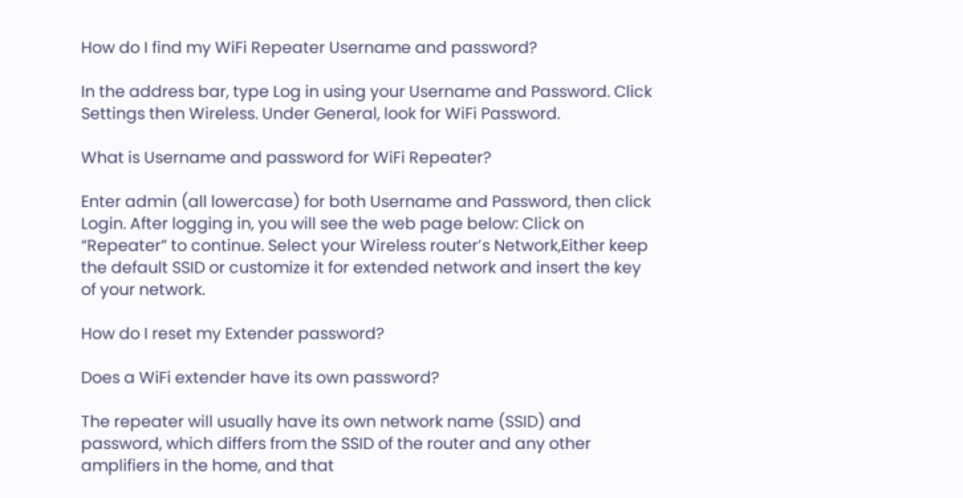How do I find my WiFi Repeater Username and password?

In the address bar, type Log in using your Username and Password. Click Settings then Wireless. Under General, look for WiFi Password.

What is Username and password for WiFi Repeater?

Enter admin (all lowercase) for both Username and Password, then click Login. After logging in, you will see the web page below: Click on “Repeater” to continue. Select your Wireless router’s Network,Either keep the default SSID or customize it for extended network and insert the key of your network.

How do I reset my Extender password?

Does a WiFi extender have its own password?

The repeater will usually have its own network name (SSID) and password, which differs from the SSID of the router and any other amplifiers in the home, and that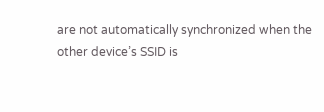are not automatically synchronized when the other device’s SSID is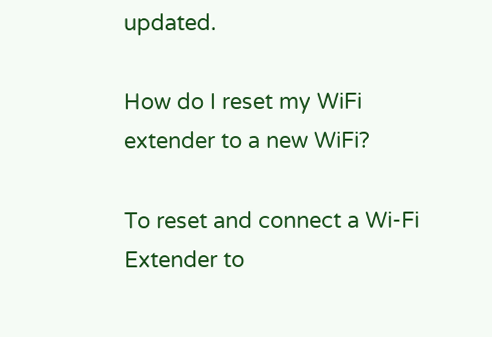updated.

How do I reset my WiFi extender to a new WiFi?

To reset and connect a Wi-Fi Extender to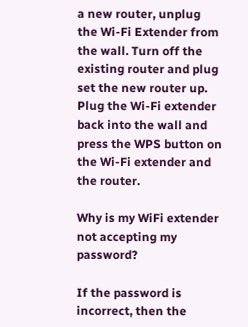a new router, unplug the Wi-Fi Extender from the wall. Turn off the existing router and plug set the new router up. Plug the Wi-Fi extender back into the wall and press the WPS button on the Wi-Fi extender and the router.

Why is my WiFi extender not accepting my password?

If the password is incorrect, then the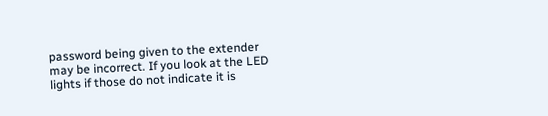password being given to the extender may be incorrect. If you look at the LED lights if those do not indicate it is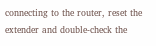connecting to the router, reset the extender and double-check the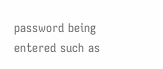password being entered such as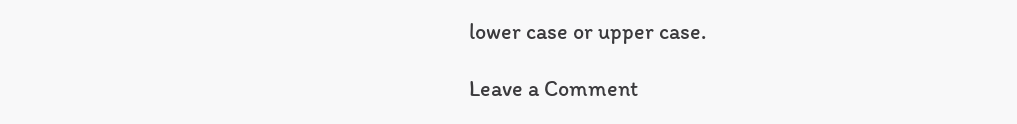lower case or upper case.

Leave a Comment